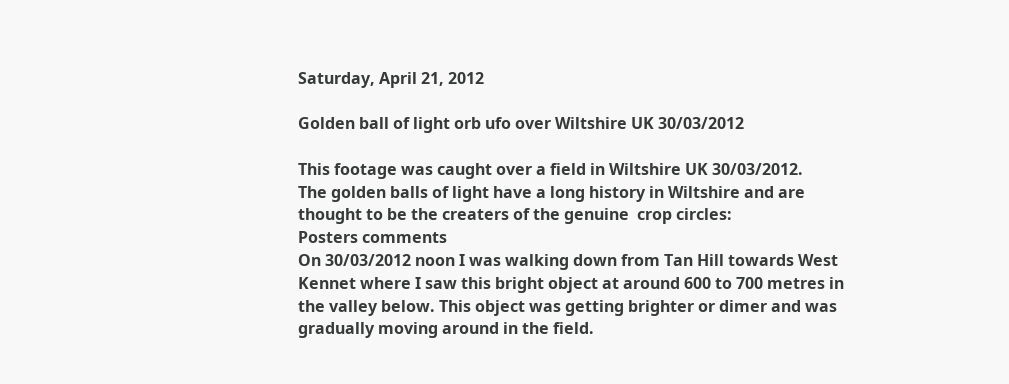Saturday, April 21, 2012

Golden ball of light orb ufo over Wiltshire UK 30/03/2012

This footage was caught over a field in Wiltshire UK 30/03/2012.
The golden balls of light have a long history in Wiltshire and are thought to be the creaters of the genuine  crop circles:
Posters comments
On 30/03/2012 noon I was walking down from Tan Hill towards West Kennet where I saw this bright object at around 600 to 700 metres in the valley below. This object was getting brighter or dimer and was gradually moving around in the field.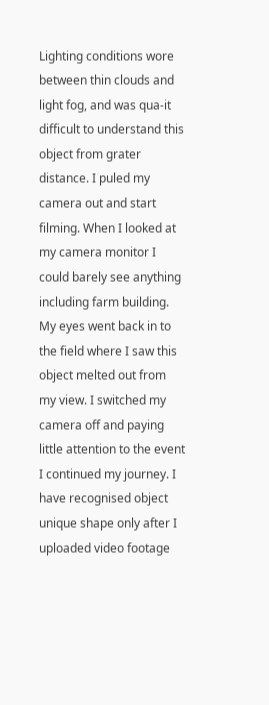Lighting conditions wore between thin clouds and light fog, and was qua-it difficult to understand this object from grater distance. I puled my camera out and start filming. When I looked at my camera monitor I could barely see anything including farm building. My eyes went back in to the field where I saw this object melted out from my view. I switched my camera off and paying little attention to the event I continued my journey. I have recognised object unique shape only after I uploaded video footage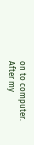on to computer.
After my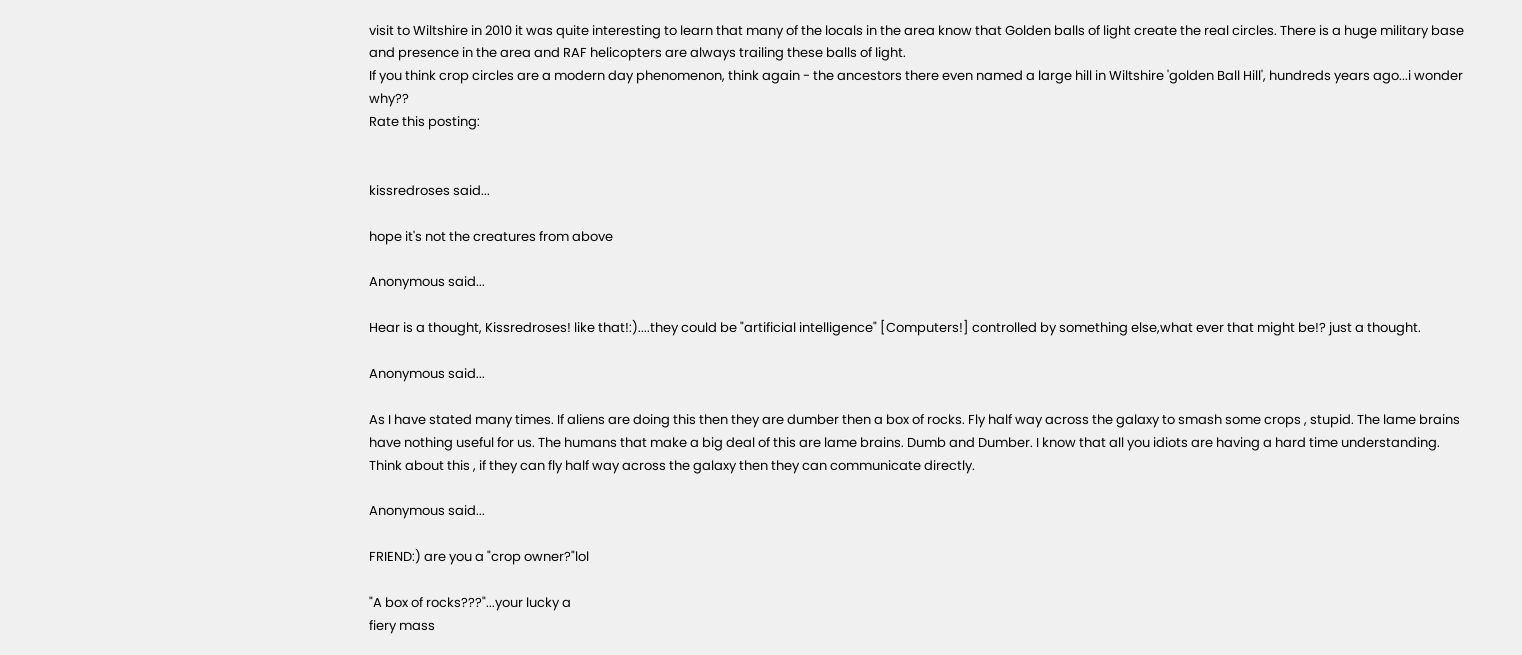visit to Wiltshire in 2010 it was quite interesting to learn that many of the locals in the area know that Golden balls of light create the real circles. There is a huge military base and presence in the area and RAF helicopters are always trailing these balls of light.
If you think crop circles are a modern day phenomenon, think again - the ancestors there even named a large hill in Wiltshire 'golden Ball Hill', hundreds years ago...i wonder why??
Rate this posting:


kissredroses said...

hope it's not the creatures from above

Anonymous said...

Hear is a thought, Kissredroses! like that!:)....they could be "artificial intelligence" [Computers!] controlled by something else,what ever that might be!? just a thought.

Anonymous said...

As I have stated many times. If aliens are doing this then they are dumber then a box of rocks. Fly half way across the galaxy to smash some crops , stupid. The lame brains have nothing useful for us. The humans that make a big deal of this are lame brains. Dumb and Dumber. I know that all you idiots are having a hard time understanding. Think about this , if they can fly half way across the galaxy then they can communicate directly.

Anonymous said...

FRIEND:) are you a "crop owner?"lol

"A box of rocks???"...your lucky a
fiery mass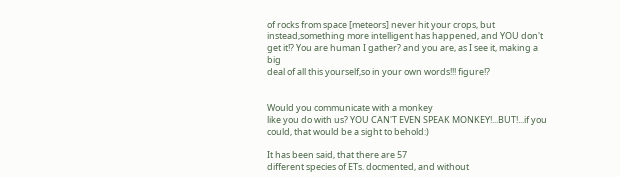of rocks from space [meteors] never hit your crops, but
instead,something more intelligent has happened, and YOU don't get it!? You are human I gather? and you are, as I see it, making a big
deal of all this yourself,so in your own words!!! figure!?


Would you communicate with a monkey
like you do with us? YOU CAN'T EVEN SPEAK MONKEY!...BUT!...if you could, that would be a sight to behold:)

It has been said, that there are 57
different species of ETs. docmented, and without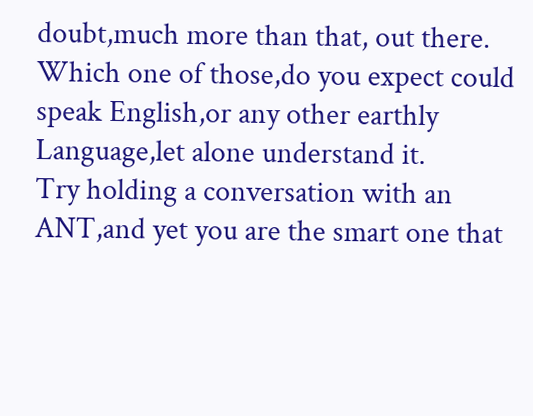doubt,much more than that, out there. Which one of those,do you expect could speak English,or any other earthly Language,let alone understand it.
Try holding a conversation with an ANT,and yet you are the smart one that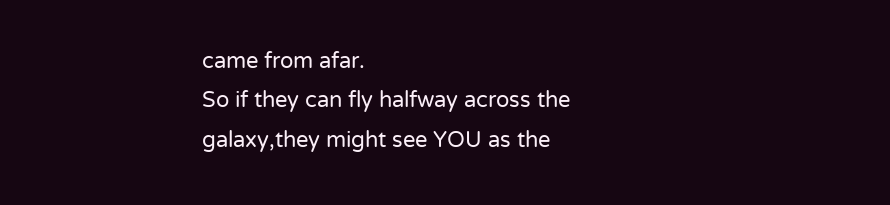came from afar.
So if they can fly halfway across the galaxy,they might see YOU as the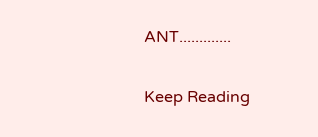ANT.............

Keep Reading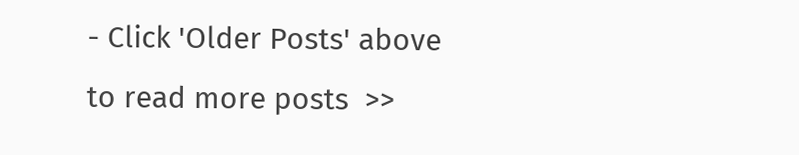- Click 'Older Posts' above to read more posts  >>